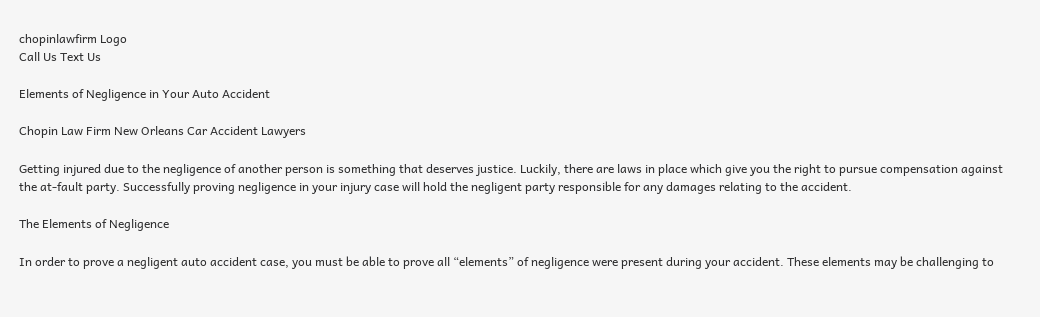chopinlawfirm Logo
Call Us Text Us

Elements of Negligence in Your Auto Accident

Chopin Law Firm New Orleans Car Accident Lawyers

Getting injured due to the negligence of another person is something that deserves justice. Luckily, there are laws in place which give you the right to pursue compensation against the at-fault party. Successfully proving negligence in your injury case will hold the negligent party responsible for any damages relating to the accident.

The Elements of Negligence

In order to prove a negligent auto accident case, you must be able to prove all “elements” of negligence were present during your accident. These elements may be challenging to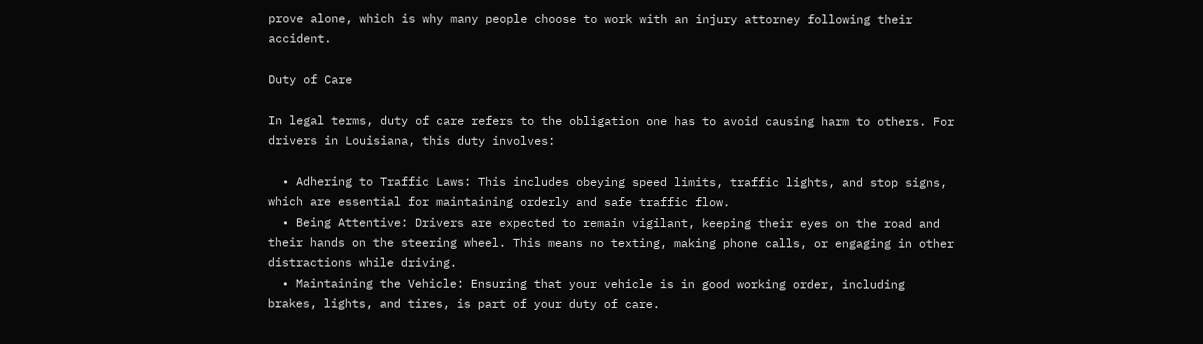prove alone, which is why many people choose to work with an injury attorney following their accident.

Duty of Care

In legal terms, duty of care refers to the obligation one has to avoid causing harm to others. For drivers in Louisiana, this duty involves:

  • Adhering to Traffic Laws: This includes obeying speed limits, traffic lights, and stop signs, which are essential for maintaining orderly and safe traffic flow.
  • Being Attentive: Drivers are expected to remain vigilant, keeping their eyes on the road and their hands on the steering wheel. This means no texting, making phone calls, or engaging in other distractions while driving.
  • Maintaining the Vehicle: Ensuring that your vehicle is in good working order, including brakes, lights, and tires, is part of your duty of care.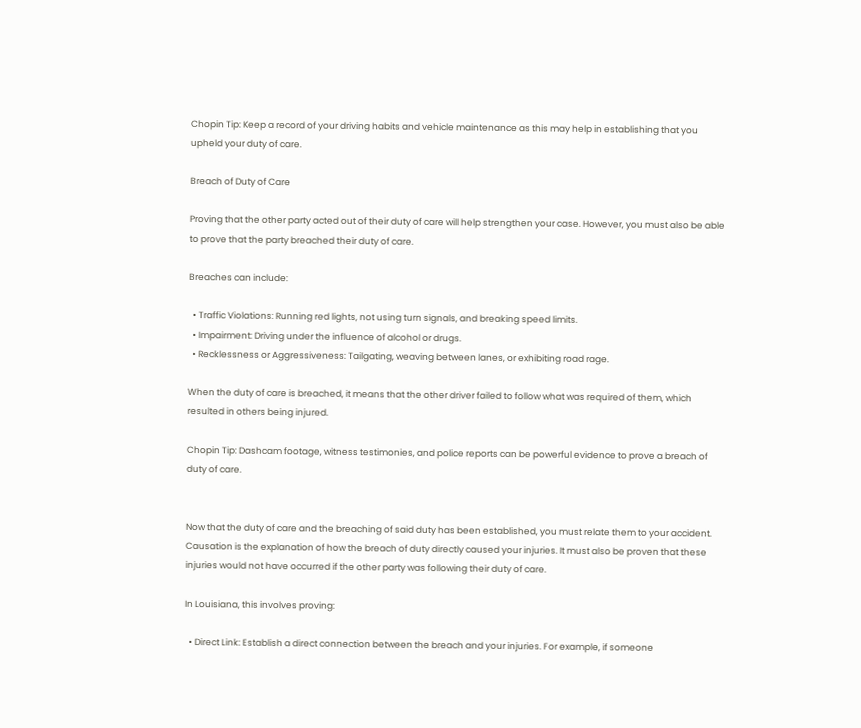Chopin Tip: Keep a record of your driving habits and vehicle maintenance as this may help in establishing that you upheld your duty of care.

Breach of Duty of Care

Proving that the other party acted out of their duty of care will help strengthen your case. However, you must also be able to prove that the party breached their duty of care.

Breaches can include:

  • Traffic Violations: Running red lights, not using turn signals, and breaking speed limits.
  • Impairment: Driving under the influence of alcohol or drugs.
  • Recklessness or Aggressiveness: Tailgating, weaving between lanes, or exhibiting road rage.

When the duty of care is breached, it means that the other driver failed to follow what was required of them, which resulted in others being injured.

Chopin Tip: Dashcam footage, witness testimonies, and police reports can be powerful evidence to prove a breach of duty of care.


Now that the duty of care and the breaching of said duty has been established, you must relate them to your accident. Causation is the explanation of how the breach of duty directly caused your injuries. It must also be proven that these injuries would not have occurred if the other party was following their duty of care.

In Louisiana, this involves proving:

  • Direct Link: Establish a direct connection between the breach and your injuries. For example, if someone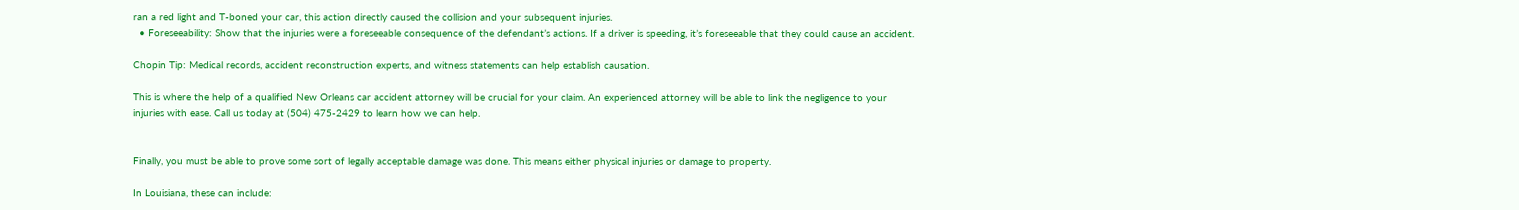ran a red light and T-boned your car, this action directly caused the collision and your subsequent injuries.
  • Foreseeability: Show that the injuries were a foreseeable consequence of the defendant’s actions. If a driver is speeding, it’s foreseeable that they could cause an accident.

Chopin Tip: Medical records, accident reconstruction experts, and witness statements can help establish causation.

This is where the help of a qualified New Orleans car accident attorney will be crucial for your claim. An experienced attorney will be able to link the negligence to your injuries with ease. Call us today at (504) 475-2429 to learn how we can help.


Finally, you must be able to prove some sort of legally acceptable damage was done. This means either physical injuries or damage to property.

In Louisiana, these can include: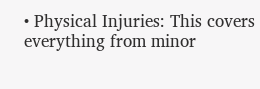• Physical Injuries: This covers everything from minor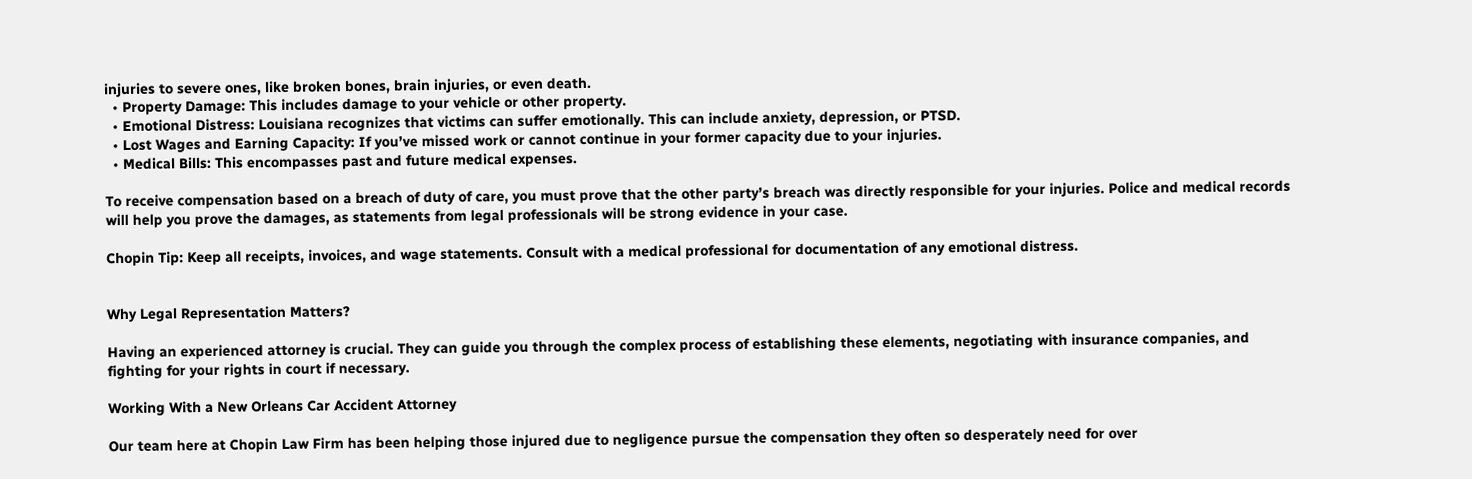injuries to severe ones, like broken bones, brain injuries, or even death.
  • Property Damage: This includes damage to your vehicle or other property.
  • Emotional Distress: Louisiana recognizes that victims can suffer emotionally. This can include anxiety, depression, or PTSD.
  • Lost Wages and Earning Capacity: If you’ve missed work or cannot continue in your former capacity due to your injuries.
  • Medical Bills: This encompasses past and future medical expenses.

To receive compensation based on a breach of duty of care, you must prove that the other party’s breach was directly responsible for your injuries. Police and medical records will help you prove the damages, as statements from legal professionals will be strong evidence in your case.

Chopin Tip: Keep all receipts, invoices, and wage statements. Consult with a medical professional for documentation of any emotional distress.


Why Legal Representation Matters?

Having an experienced attorney is crucial. They can guide you through the complex process of establishing these elements, negotiating with insurance companies, and fighting for your rights in court if necessary.

Working With a New Orleans Car Accident Attorney

Our team here at Chopin Law Firm has been helping those injured due to negligence pursue the compensation they often so desperately need for over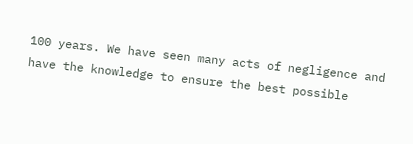100 years. We have seen many acts of negligence and have the knowledge to ensure the best possible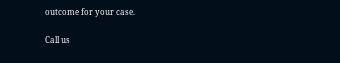outcome for your case.

Call us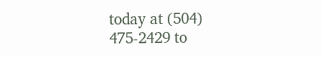today at (504) 475-2429 to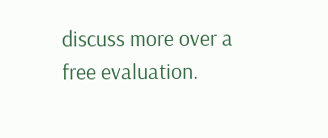discuss more over a free evaluation.